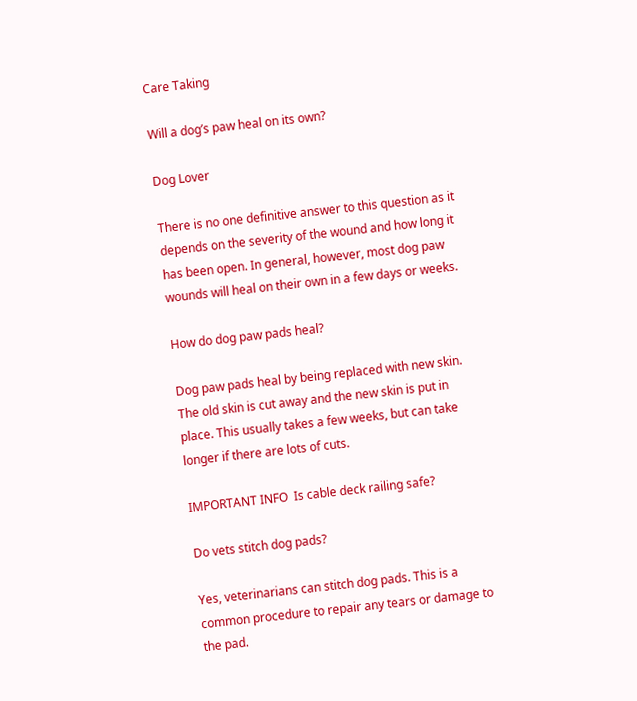Care Taking

Will a dog’s paw heal on its own?

Dog Lover

There is no one definitive answer to this question as it depends on the severity of the wound and how long it has been open. In general, however, most dog paw wounds will heal on their own in a few days or weeks.

How do dog paw pads heal?

Dog paw pads heal by being replaced with new skin. The old skin is cut away and the new skin is put in place. This usually takes a few weeks, but can take longer if there are lots of cuts.

IMPORTANT INFO  Is cable deck railing safe?

Do vets stitch dog pads?

Yes, veterinarians can stitch dog pads. This is a common procedure to repair any tears or damage to the pad.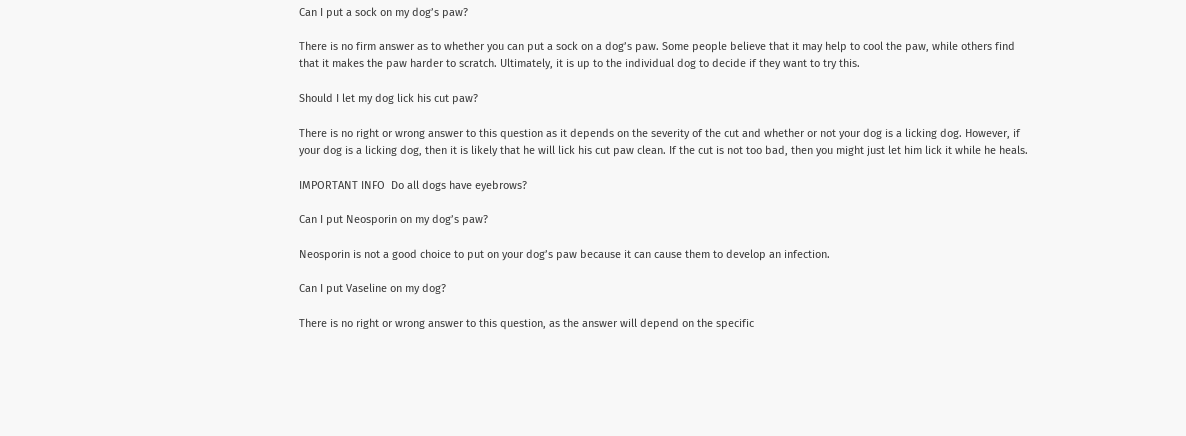Can I put a sock on my dog’s paw?

There is no firm answer as to whether you can put a sock on a dog’s paw. Some people believe that it may help to cool the paw, while others find that it makes the paw harder to scratch. Ultimately, it is up to the individual dog to decide if they want to try this.

Should I let my dog lick his cut paw?

There is no right or wrong answer to this question as it depends on the severity of the cut and whether or not your dog is a licking dog. However, if your dog is a licking dog, then it is likely that he will lick his cut paw clean. If the cut is not too bad, then you might just let him lick it while he heals.

IMPORTANT INFO  Do all dogs have eyebrows?

Can I put Neosporin on my dog’s paw?

Neosporin is not a good choice to put on your dog’s paw because it can cause them to develop an infection.

Can I put Vaseline on my dog?

There is no right or wrong answer to this question, as the answer will depend on the specific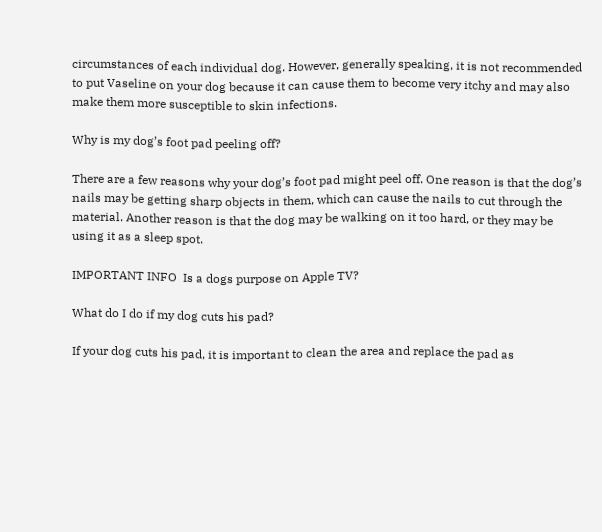circumstances of each individual dog. However, generally speaking, it is not recommended to put Vaseline on your dog because it can cause them to become very itchy and may also make them more susceptible to skin infections.

Why is my dog’s foot pad peeling off?

There are a few reasons why your dog’s foot pad might peel off. One reason is that the dog’s nails may be getting sharp objects in them, which can cause the nails to cut through the material. Another reason is that the dog may be walking on it too hard, or they may be using it as a sleep spot.

IMPORTANT INFO  Is a dogs purpose on Apple TV?

What do I do if my dog cuts his pad?

If your dog cuts his pad, it is important to clean the area and replace the pad as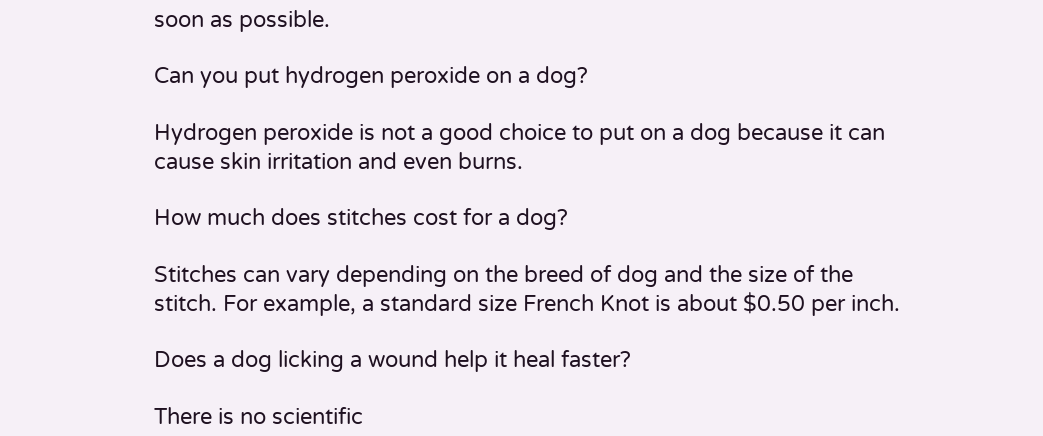soon as possible.

Can you put hydrogen peroxide on a dog?

Hydrogen peroxide is not a good choice to put on a dog because it can cause skin irritation and even burns.

How much does stitches cost for a dog?

Stitches can vary depending on the breed of dog and the size of the stitch. For example, a standard size French Knot is about $0.50 per inch.

Does a dog licking a wound help it heal faster?

There is no scientific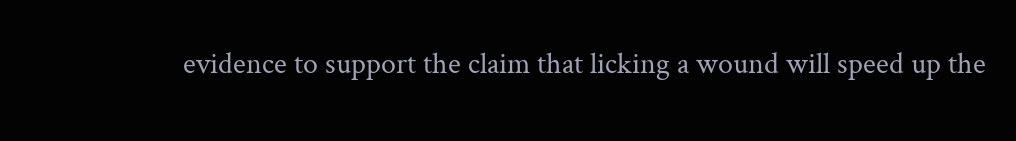evidence to support the claim that licking a wound will speed up the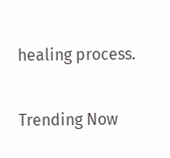healing process.

Trending Now